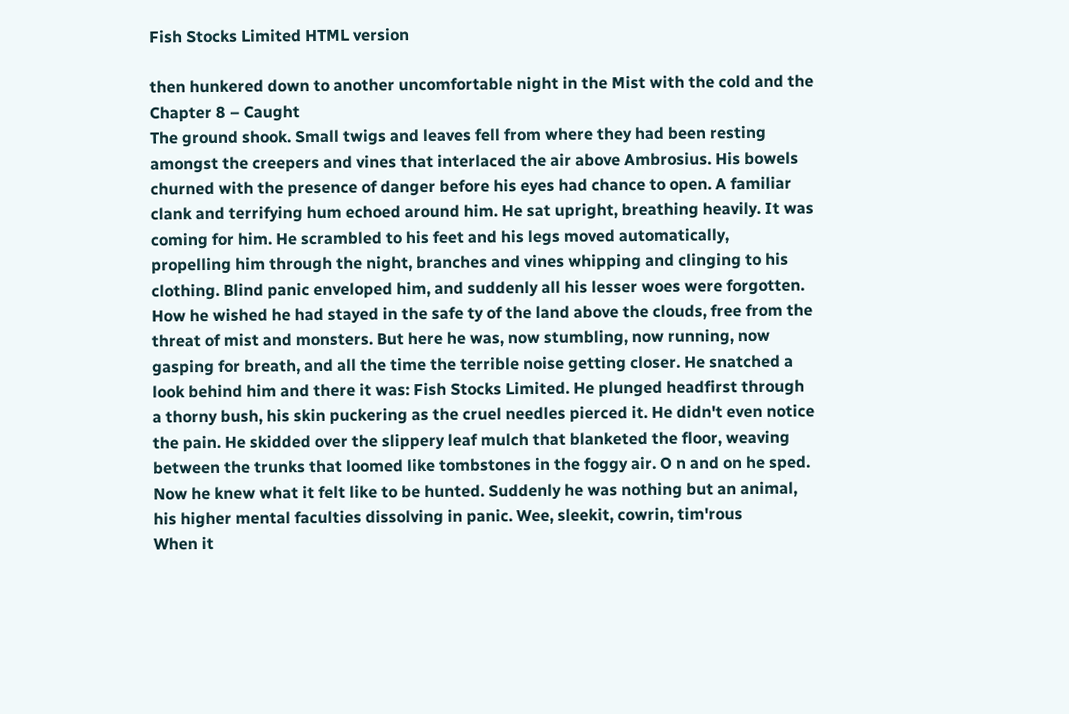Fish Stocks Limited HTML version

then hunkered down to another uncomfortable night in the Mist with the cold and the
Chapter 8 – Caught
The ground shook. Small twigs and leaves fell from where they had been resting
amongst the creepers and vines that interlaced the air above Ambrosius. His bowels
churned with the presence of danger before his eyes had chance to open. A familiar
clank and terrifying hum echoed around him. He sat upright, breathing heavily. It was
coming for him. He scrambled to his feet and his legs moved automatically,
propelling him through the night, branches and vines whipping and clinging to his
clothing. Blind panic enveloped him, and suddenly all his lesser woes were forgotten.
How he wished he had stayed in the safe ty of the land above the clouds, free from the
threat of mist and monsters. But here he was, now stumbling, now running, now
gasping for breath, and all the time the terrible noise getting closer. He snatched a
look behind him and there it was: Fish Stocks Limited. He plunged headfirst through
a thorny bush, his skin puckering as the cruel needles pierced it. He didn't even notice
the pain. He skidded over the slippery leaf mulch that blanketed the floor, weaving
between the trunks that loomed like tombstones in the foggy air. O n and on he sped.
Now he knew what it felt like to be hunted. Suddenly he was nothing but an animal,
his higher mental faculties dissolving in panic. Wee, sleekit, cowrin, tim'rous
When it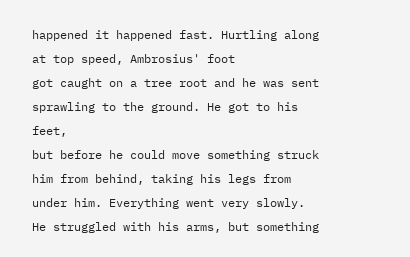happened it happened fast. Hurtling along at top speed, Ambrosius' foot
got caught on a tree root and he was sent sprawling to the ground. He got to his feet,
but before he could move something struck him from behind, taking his legs from
under him. Everything went very slowly. He struggled with his arms, but something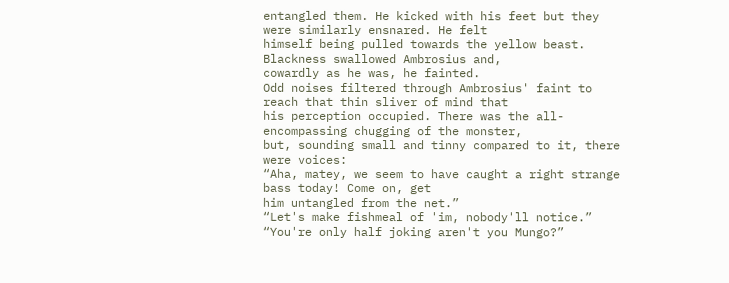entangled them. He kicked with his feet but they were similarly ensnared. He felt
himself being pulled towards the yellow beast. Blackness swallowed Ambrosius and,
cowardly as he was, he fainted.
Odd noises filtered through Ambrosius' faint to reach that thin sliver of mind that
his perception occupied. There was the all-encompassing chugging of the monster,
but, sounding small and tinny compared to it, there were voices:
“Aha, matey, we seem to have caught a right strange bass today! Come on, get
him untangled from the net.”
“Let's make fishmeal of 'im, nobody'll notice.”
“You're only half joking aren't you Mungo?”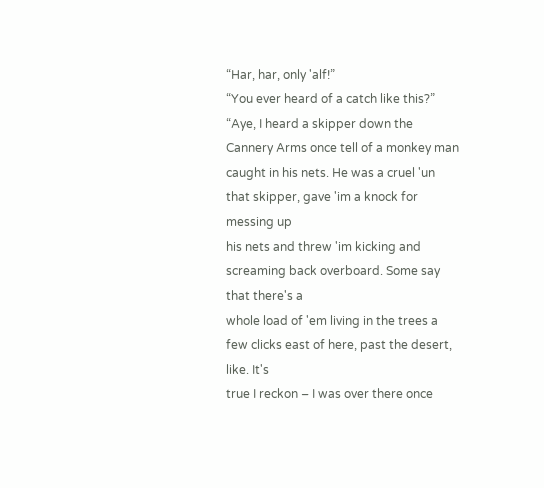“Har, har, only 'alf!”
“You ever heard of a catch like this?”
“Aye, I heard a skipper down the Cannery Arms once tell of a monkey man
caught in his nets. He was a cruel 'un that skipper, gave 'im a knock for messing up
his nets and threw 'im kicking and screaming back overboard. Some say that there's a
whole load of 'em living in the trees a few clicks east of here, past the desert, like. It's
true I reckon – I was over there once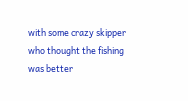with some crazy skipper who thought the fishing
was better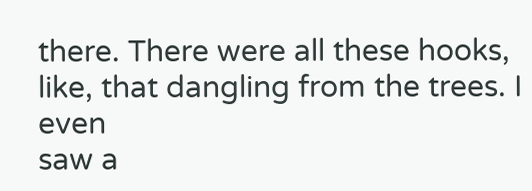there. There were all these hooks, like, that dangling from the trees. I even
saw a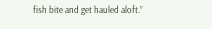fish bite and get hauled aloft.”